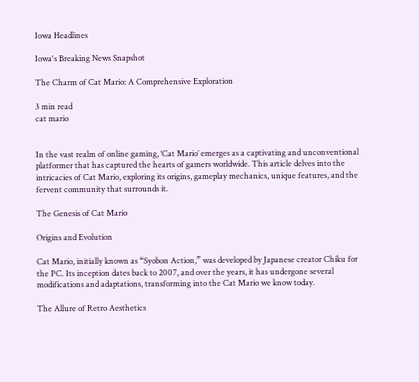Iowa Headlines

Iowa's Breaking News Snapshot

The Charm of Cat Mario: A Comprehensive Exploration

3 min read
cat mario


In the vast realm of online gaming, ‘Cat Mario’ emerges as a captivating and unconventional platformer that has captured the hearts of gamers worldwide. This article delves into the intricacies of Cat Mario, exploring its origins, gameplay mechanics, unique features, and the fervent community that surrounds it.

The Genesis of Cat Mario

Origins and Evolution

Cat Mario, initially known as “Syobon Action,” was developed by Japanese creator Chiku for the PC. Its inception dates back to 2007, and over the years, it has undergone several modifications and adaptations, transforming into the Cat Mario we know today.

The Allure of Retro Aesthetics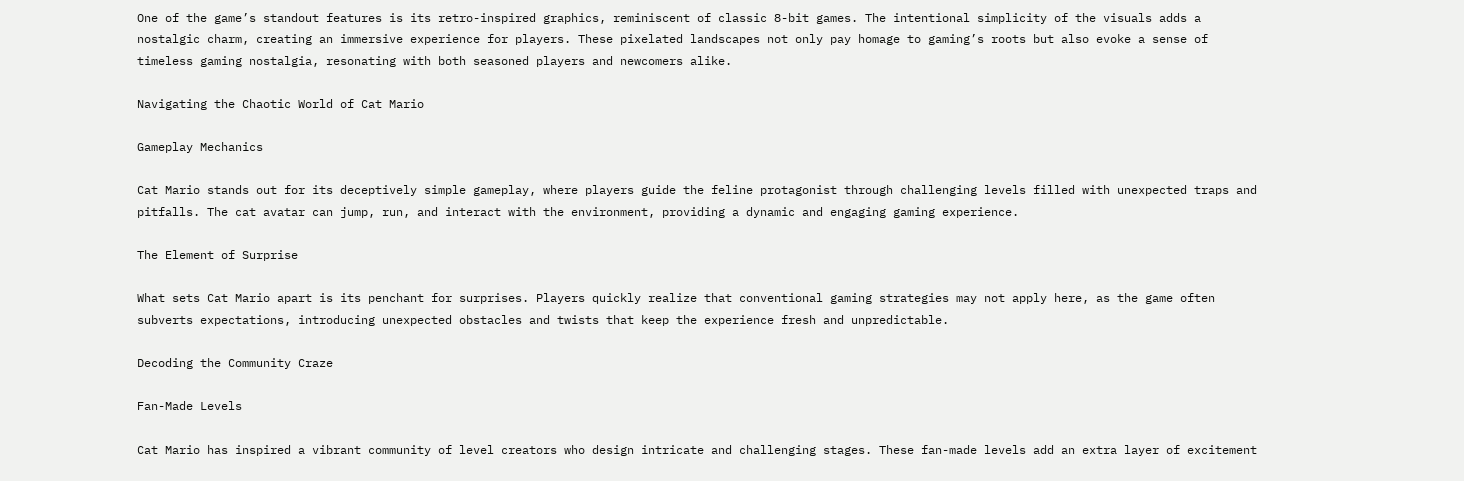One of the game’s standout features is its retro-inspired graphics, reminiscent of classic 8-bit games. The intentional simplicity of the visuals adds a nostalgic charm, creating an immersive experience for players. These pixelated landscapes not only pay homage to gaming’s roots but also evoke a sense of timeless gaming nostalgia, resonating with both seasoned players and newcomers alike.

Navigating the Chaotic World of Cat Mario

Gameplay Mechanics

Cat Mario stands out for its deceptively simple gameplay, where players guide the feline protagonist through challenging levels filled with unexpected traps and pitfalls. The cat avatar can jump, run, and interact with the environment, providing a dynamic and engaging gaming experience.

The Element of Surprise

What sets Cat Mario apart is its penchant for surprises. Players quickly realize that conventional gaming strategies may not apply here, as the game often subverts expectations, introducing unexpected obstacles and twists that keep the experience fresh and unpredictable.

Decoding the Community Craze

Fan-Made Levels

Cat Mario has inspired a vibrant community of level creators who design intricate and challenging stages. These fan-made levels add an extra layer of excitement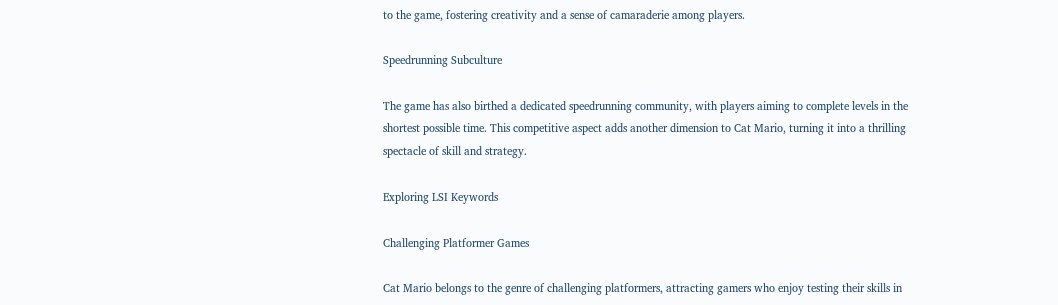to the game, fostering creativity and a sense of camaraderie among players.

Speedrunning Subculture

The game has also birthed a dedicated speedrunning community, with players aiming to complete levels in the shortest possible time. This competitive aspect adds another dimension to Cat Mario, turning it into a thrilling spectacle of skill and strategy.

Exploring LSI Keywords

Challenging Platformer Games

Cat Mario belongs to the genre of challenging platformers, attracting gamers who enjoy testing their skills in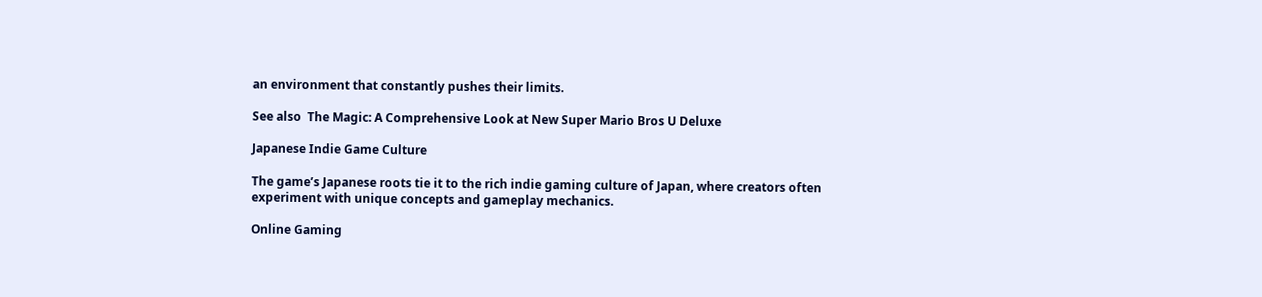an environment that constantly pushes their limits.

See also  The Magic: A Comprehensive Look at New Super Mario Bros U Deluxe

Japanese Indie Game Culture

The game’s Japanese roots tie it to the rich indie gaming culture of Japan, where creators often experiment with unique concepts and gameplay mechanics.

Online Gaming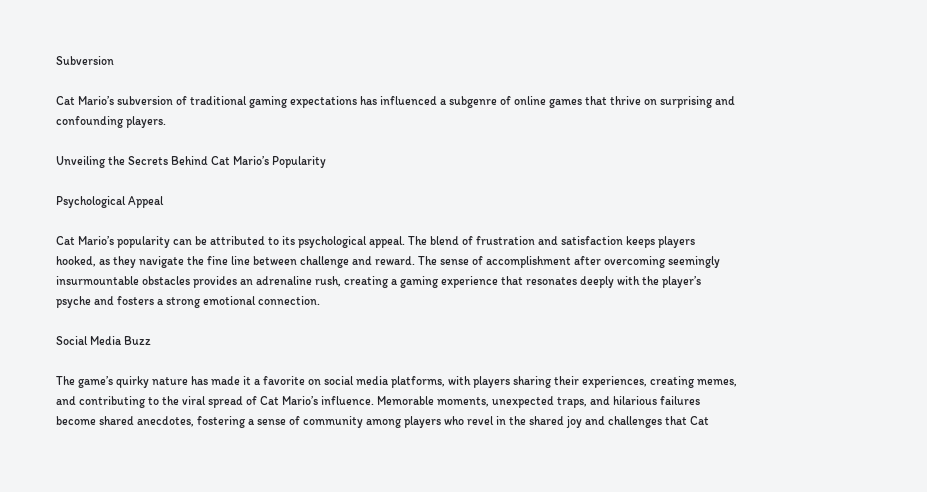Subversion

Cat Mario’s subversion of traditional gaming expectations has influenced a subgenre of online games that thrive on surprising and confounding players.

Unveiling the Secrets Behind Cat Mario’s Popularity

Psychological Appeal

Cat Mario’s popularity can be attributed to its psychological appeal. The blend of frustration and satisfaction keeps players hooked, as they navigate the fine line between challenge and reward. The sense of accomplishment after overcoming seemingly insurmountable obstacles provides an adrenaline rush, creating a gaming experience that resonates deeply with the player’s psyche and fosters a strong emotional connection.

Social Media Buzz

The game’s quirky nature has made it a favorite on social media platforms, with players sharing their experiences, creating memes, and contributing to the viral spread of Cat Mario’s influence. Memorable moments, unexpected traps, and hilarious failures become shared anecdotes, fostering a sense of community among players who revel in the shared joy and challenges that Cat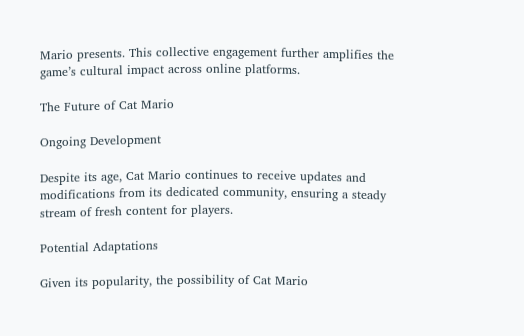Mario presents. This collective engagement further amplifies the game’s cultural impact across online platforms.

The Future of Cat Mario

Ongoing Development

Despite its age, Cat Mario continues to receive updates and modifications from its dedicated community, ensuring a steady stream of fresh content for players.

Potential Adaptations

Given its popularity, the possibility of Cat Mario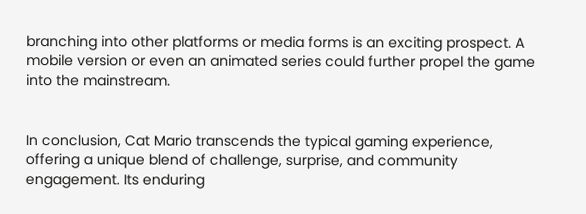branching into other platforms or media forms is an exciting prospect. A mobile version or even an animated series could further propel the game into the mainstream.


In conclusion, Cat Mario transcends the typical gaming experience, offering a unique blend of challenge, surprise, and community engagement. Its enduring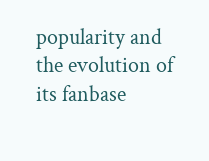popularity and the evolution of its fanbase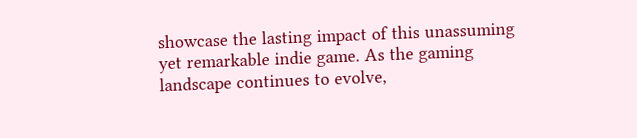showcase the lasting impact of this unassuming yet remarkable indie game. As the gaming landscape continues to evolve,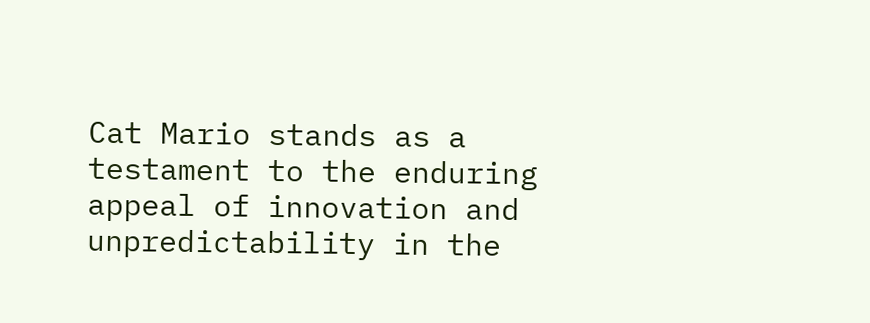Cat Mario stands as a testament to the enduring appeal of innovation and unpredictability in the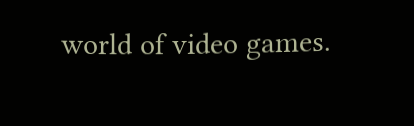world of video games.